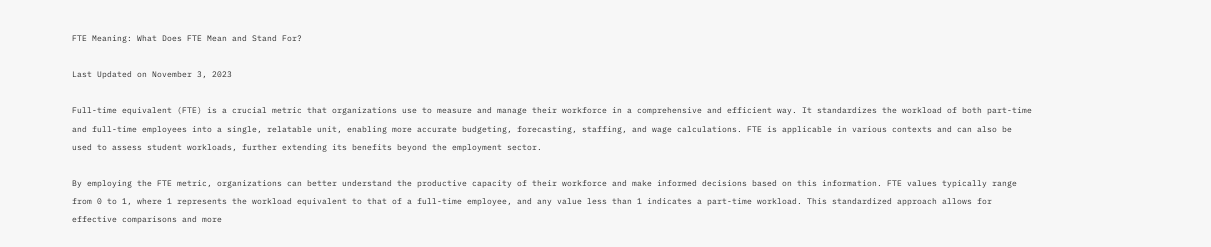FTE Meaning: What Does FTE Mean and Stand For?

Last Updated on November 3, 2023

Full-time equivalent (FTE) is a crucial metric that organizations use to measure and manage their workforce in a comprehensive and efficient way. It standardizes the workload of both part-time and full-time employees into a single, relatable unit, enabling more accurate budgeting, forecasting, staffing, and wage calculations. FTE is applicable in various contexts and can also be used to assess student workloads, further extending its benefits beyond the employment sector.

By employing the FTE metric, organizations can better understand the productive capacity of their workforce and make informed decisions based on this information. FTE values typically range from 0 to 1, where 1 represents the workload equivalent to that of a full-time employee, and any value less than 1 indicates a part-time workload. This standardized approach allows for effective comparisons and more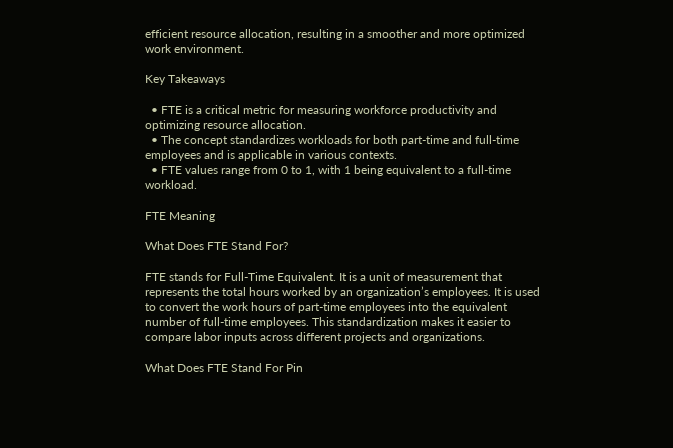efficient resource allocation, resulting in a smoother and more optimized work environment.

Key Takeaways

  • FTE is a critical metric for measuring workforce productivity and optimizing resource allocation.
  • The concept standardizes workloads for both part-time and full-time employees and is applicable in various contexts.
  • FTE values range from 0 to 1, with 1 being equivalent to a full-time workload.

FTE Meaning

What Does FTE Stand For?

FTE stands for Full-Time Equivalent. It is a unit of measurement that represents the total hours worked by an organization’s employees. It is used to convert the work hours of part-time employees into the equivalent number of full-time employees. This standardization makes it easier to compare labor inputs across different projects and organizations.

What Does FTE Stand For Pin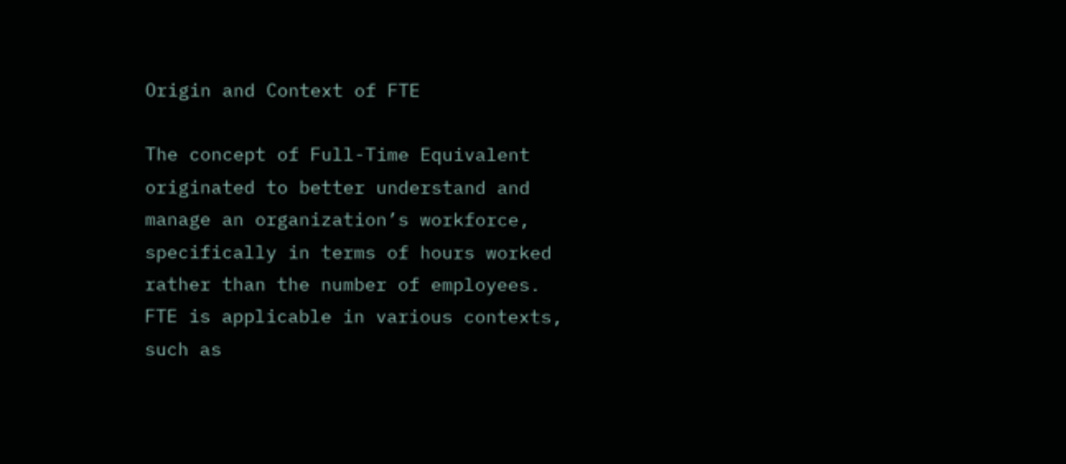Origin and Context of FTE

The concept of Full-Time Equivalent originated to better understand and manage an organization’s workforce, specifically in terms of hours worked rather than the number of employees. FTE is applicable in various contexts, such as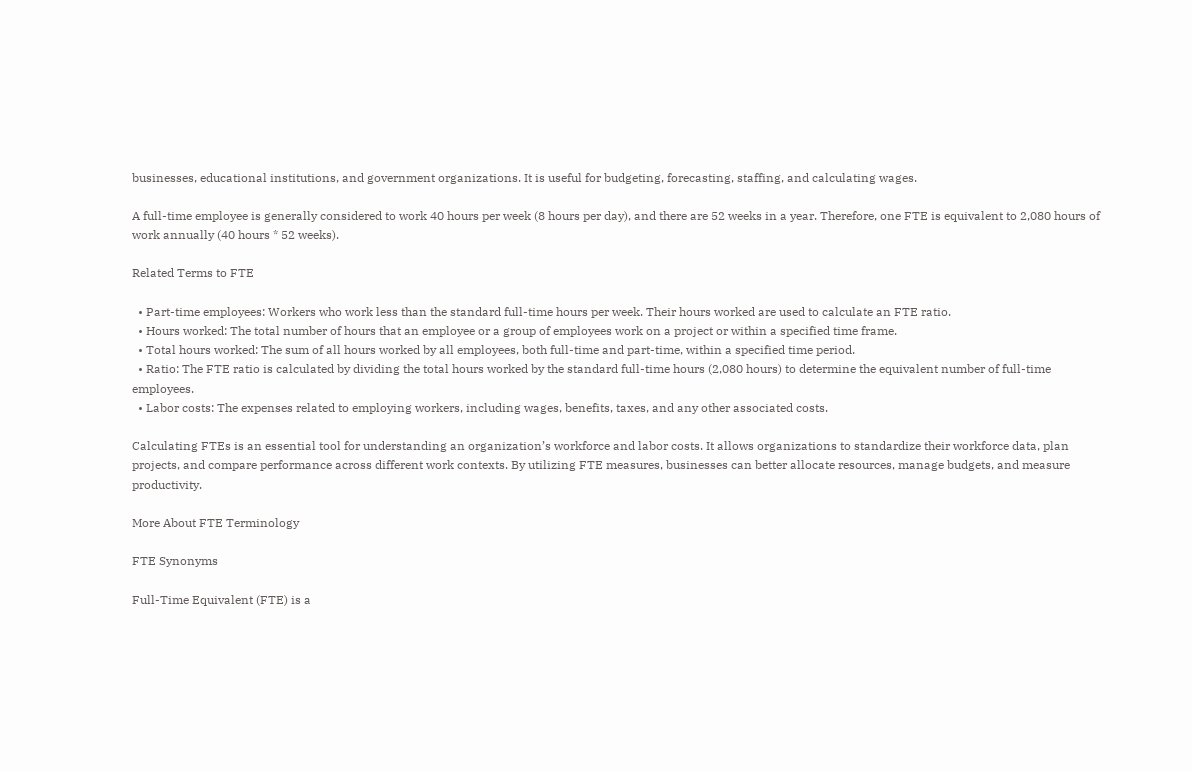businesses, educational institutions, and government organizations. It is useful for budgeting, forecasting, staffing, and calculating wages.

A full-time employee is generally considered to work 40 hours per week (8 hours per day), and there are 52 weeks in a year. Therefore, one FTE is equivalent to 2,080 hours of work annually (40 hours * 52 weeks).

Related Terms to FTE

  • Part-time employees: Workers who work less than the standard full-time hours per week. Their hours worked are used to calculate an FTE ratio.
  • Hours worked: The total number of hours that an employee or a group of employees work on a project or within a specified time frame.
  • Total hours worked: The sum of all hours worked by all employees, both full-time and part-time, within a specified time period.
  • Ratio: The FTE ratio is calculated by dividing the total hours worked by the standard full-time hours (2,080 hours) to determine the equivalent number of full-time employees.
  • Labor costs: The expenses related to employing workers, including wages, benefits, taxes, and any other associated costs.

Calculating FTEs is an essential tool for understanding an organization’s workforce and labor costs. It allows organizations to standardize their workforce data, plan projects, and compare performance across different work contexts. By utilizing FTE measures, businesses can better allocate resources, manage budgets, and measure productivity.

More About FTE Terminology

FTE Synonyms

Full-Time Equivalent (FTE) is a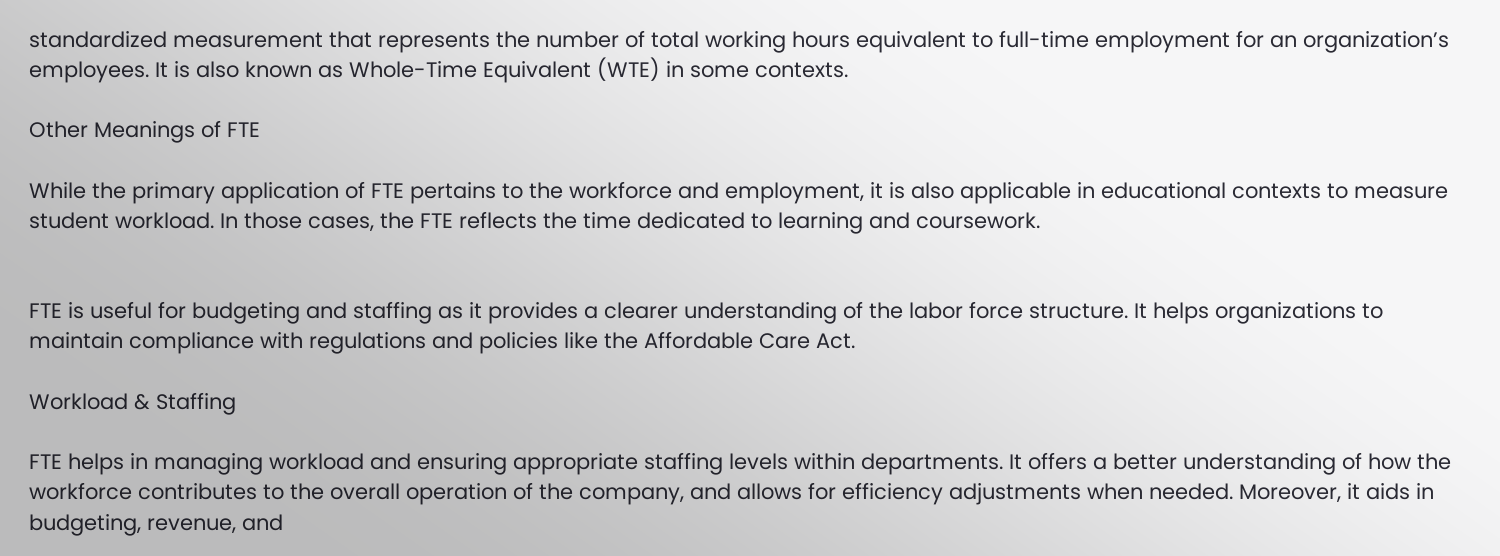standardized measurement that represents the number of total working hours equivalent to full-time employment for an organization’s employees. It is also known as Whole-Time Equivalent (WTE) in some contexts.

Other Meanings of FTE

While the primary application of FTE pertains to the workforce and employment, it is also applicable in educational contexts to measure student workload. In those cases, the FTE reflects the time dedicated to learning and coursework.


FTE is useful for budgeting and staffing as it provides a clearer understanding of the labor force structure. It helps organizations to maintain compliance with regulations and policies like the Affordable Care Act.

Workload & Staffing

FTE helps in managing workload and ensuring appropriate staffing levels within departments. It offers a better understanding of how the workforce contributes to the overall operation of the company, and allows for efficiency adjustments when needed. Moreover, it aids in budgeting, revenue, and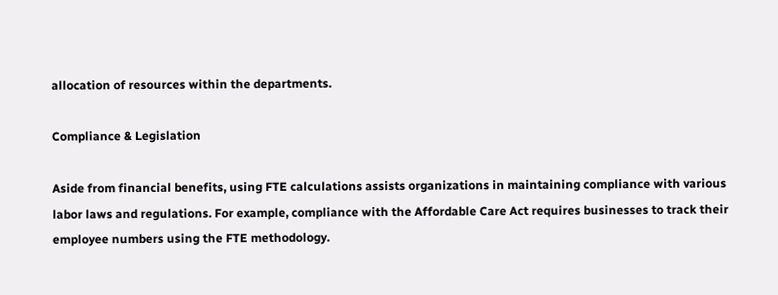allocation of resources within the departments.

Compliance & Legislation

Aside from financial benefits, using FTE calculations assists organizations in maintaining compliance with various labor laws and regulations. For example, compliance with the Affordable Care Act requires businesses to track their employee numbers using the FTE methodology.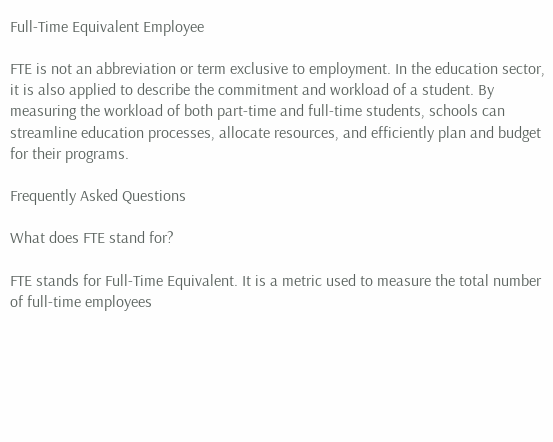Full-Time Equivalent Employee

FTE is not an abbreviation or term exclusive to employment. In the education sector, it is also applied to describe the commitment and workload of a student. By measuring the workload of both part-time and full-time students, schools can streamline education processes, allocate resources, and efficiently plan and budget for their programs.

Frequently Asked Questions

What does FTE stand for?

FTE stands for Full-Time Equivalent. It is a metric used to measure the total number of full-time employees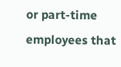or part-time employees that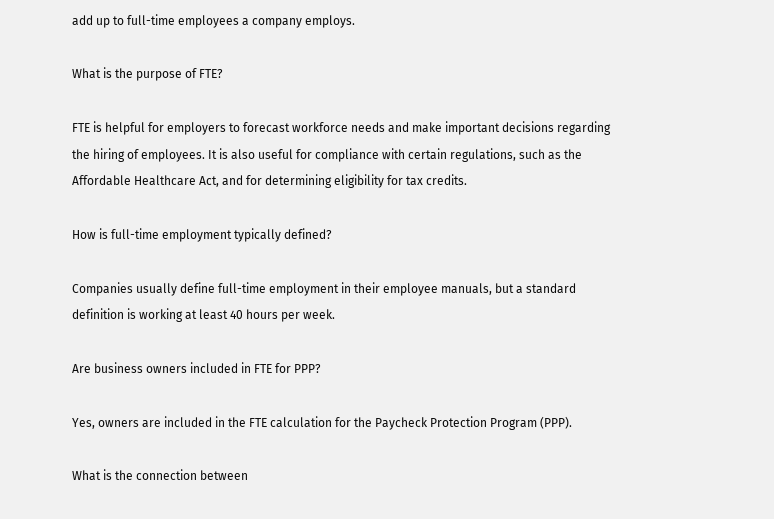add up to full-time employees a company employs.

What is the purpose of FTE?

FTE is helpful for employers to forecast workforce needs and make important decisions regarding the hiring of employees. It is also useful for compliance with certain regulations, such as the Affordable Healthcare Act, and for determining eligibility for tax credits.

How is full-time employment typically defined?

Companies usually define full-time employment in their employee manuals, but a standard definition is working at least 40 hours per week.

Are business owners included in FTE for PPP?

Yes, owners are included in the FTE calculation for the Paycheck Protection Program (PPP).

What is the connection between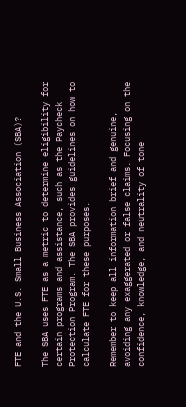FTE and the U.S. Small Business Association (SBA)?

The SBA uses FTE as a metric to determine eligibility for certain programs and assistance, such as the Paycheck Protection Program. The SBA provides guidelines on how to calculate FTE for these purposes.

Remember to keep all information brief and genuine, avoiding any exaggerated or false claims. Focusing on the confidence, knowledge, and neutrality of tone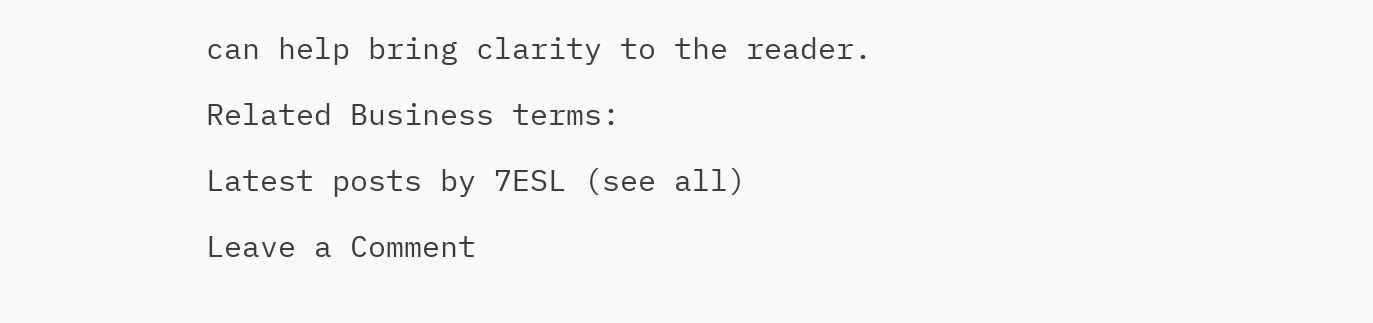can help bring clarity to the reader.

Related Business terms:

Latest posts by 7ESL (see all)

Leave a Comment